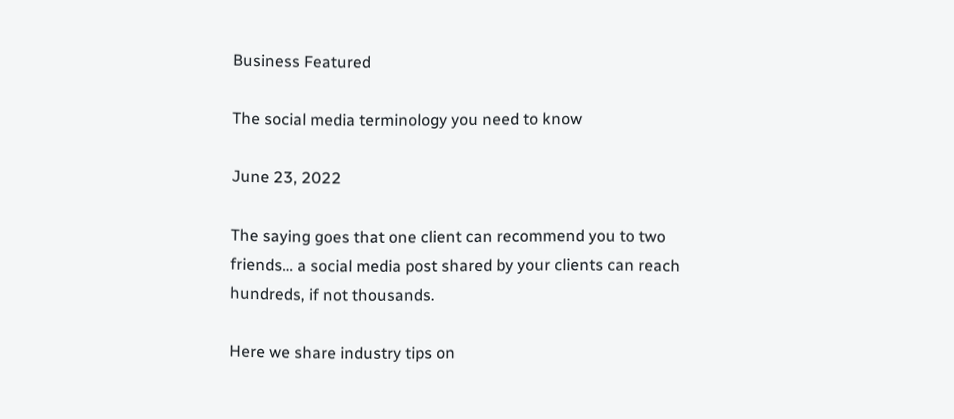Business Featured

The social media terminology you need to know

June 23, 2022

The saying goes that one client can recommend you to two friends… a social media post shared by your clients can reach hundreds, if not thousands.

Here we share industry tips on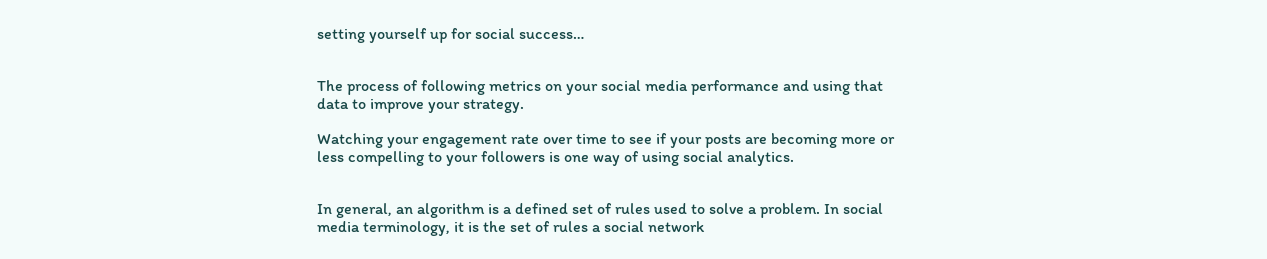setting yourself up for social success…


The process of following metrics on your social media performance and using that data to improve your strategy.

Watching your engagement rate over time to see if your posts are becoming more or less compelling to your followers is one way of using social analytics.


In general, an algorithm is a defined set of rules used to solve a problem. In social media terminology, it is the set of rules a social network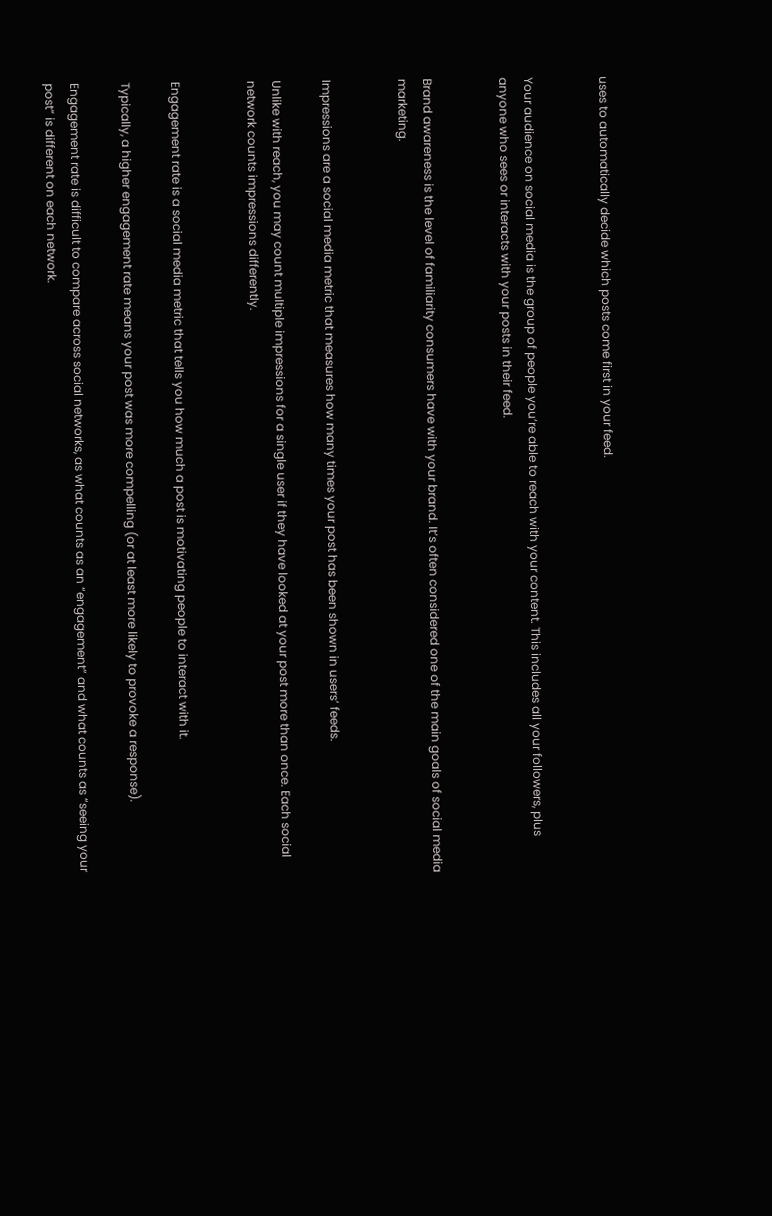uses to automatically decide which posts come first in your feed.


Your audience on social media is the group of people you’re able to reach with your content. This includes all your followers, plus anyone who sees or interacts with your posts in their feed.


Brand awareness is the level of familiarity consumers have with your brand. It’s often considered one of the main goals of social media marketing.


Impressions are a social media metric that measures how many times your post has been shown in users’ feeds.

Unlike with reach, you may count multiple impressions for a single user if they have looked at your post more than once. Each social network counts impressions differently.


Engagement rate is a social media metric that tells you how much a post is motivating people to interact with it.

Typically, a higher engagement rate means your post was more compelling (or at least more likely to provoke a response).

Engagement rate is difficult to compare across social networks, as what counts as an “engagement” and what counts as “seeing your post” is different on each network.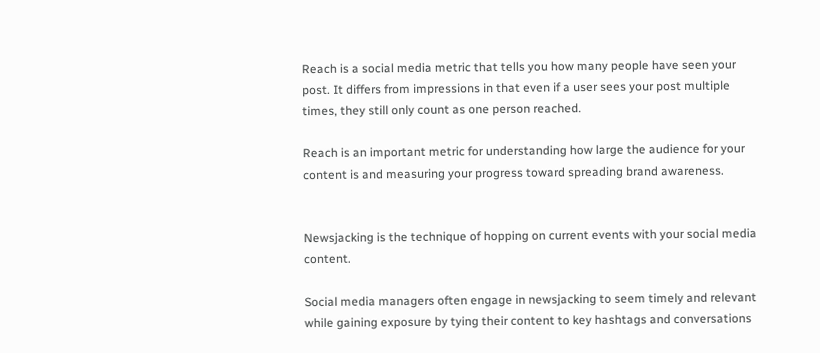Reach is a social media metric that tells you how many people have seen your post. It differs from impressions in that even if a user sees your post multiple times, they still only count as one person reached.

Reach is an important metric for understanding how large the audience for your content is and measuring your progress toward spreading brand awareness.


Newsjacking is the technique of hopping on current events with your social media content.

Social media managers often engage in newsjacking to seem timely and relevant while gaining exposure by tying their content to key hashtags and conversations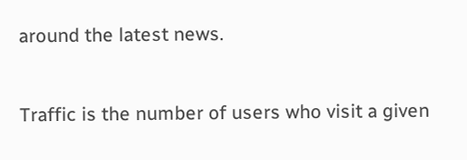around the latest news.


Traffic is the number of users who visit a given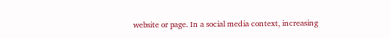website or page. In a social media context, increasing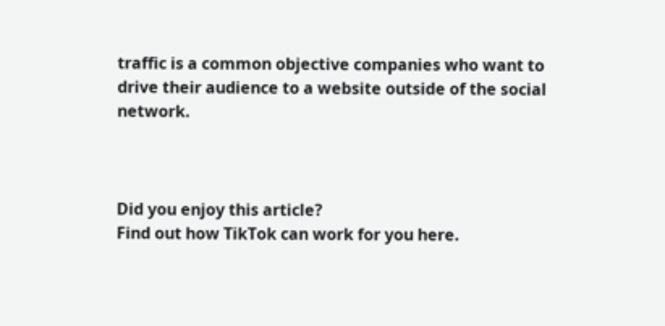traffic is a common objective companies who want to drive their audience to a website outside of the social network.



Did you enjoy this article?
Find out how TikTok can work for you here.